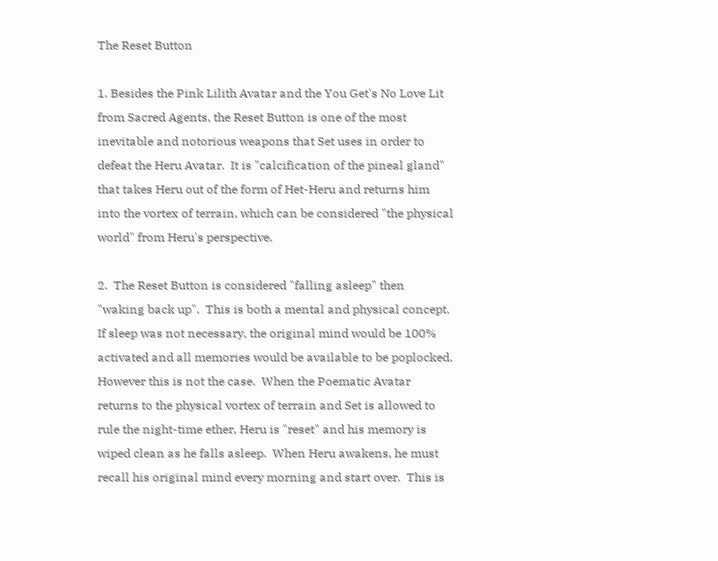The Reset Button

1. Besides the Pink Lilith Avatar and the You Get's No Love Lit from Sacred Agents, the Reset Button is one of the most inevitable and notorious weapons that Set uses in order to defeat the Heru Avatar.  It is "calcification of the pineal gland" that takes Heru out of the form of Het-Heru and returns him into the vortex of terrain, which can be considered "the physical world" from Heru's perspective.

2.  The Reset Button is considered "falling asleep" then "waking back up".  This is both a mental and physical concept.  If sleep was not necessary, the original mind would be 100% activated and all memories would be available to be poplocked.  However this is not the case.  When the Poematic Avatar returns to the physical vortex of terrain and Set is allowed to rule the night-time ether, Heru is "reset" and his memory is wiped clean as he falls asleep.  When Heru awakens, he must recall his original mind every morning and start over.  This is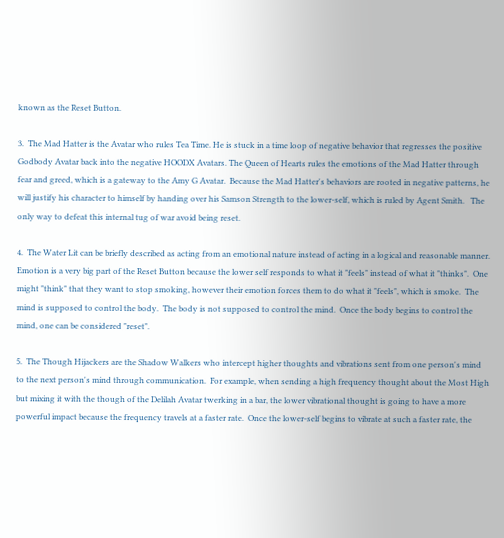known as the Reset Button.

3.  The Mad Hatter is the Avatar who rules Tea Time. He is stuck in a time loop of negative behavior that regresses the positive Godbody Avatar back into the negative HOODX Avatars. The Queen of Hearts rules the emotions of the Mad Hatter through fear and greed, which is a gateway to the Amy G Avatar.  Because the Mad Hatter's behaviors are rooted in negative patterns, he will justify his character to himself by handing over his Samson Strength to the lower-self, which is ruled by Agent Smith.   The only way to defeat this internal tug of war avoid being reset.

4.  The Water Lit can be briefly described as acting from an emotional nature instead of acting in a logical and reasonable manner.  Emotion is a very big part of the Reset Button because the lower self responds to what it "feels" instead of what it "thinks".  One might "think" that they want to stop smoking, however their emotion forces them to do what it "feels", which is smoke.  The mind is supposed to control the body.  The body is not supposed to control the mind.  Once the body begins to control the mind, one can be considered "reset".

5.  The Though Hijackers are the Shadow Walkers who intercept higher thoughts and vibrations sent from one person's mind to the next person's mind through communication.  For example, when sending a high frequency thought about the Most High but mixing it with the though of the Delilah Avatar twerking in a bar, the lower vibrational thought is going to have a more powerful impact because the frequency travels at a faster rate.  Once the lower-self begins to vibrate at such a faster rate, the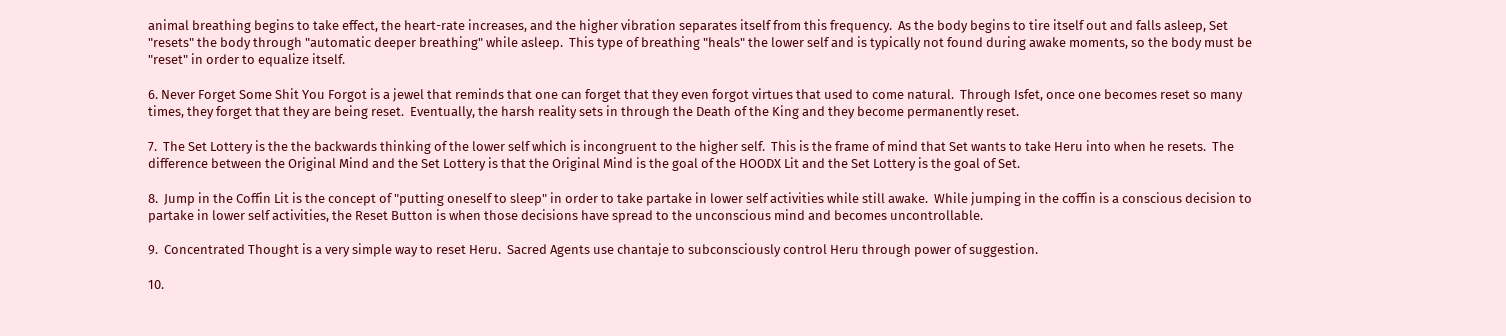animal breathing begins to take effect, the heart-rate increases, and the higher vibration separates itself from this frequency.  As the body begins to tire itself out and falls asleep, Set "resets" the body through "automatic deeper breathing" while asleep.  This type of breathing "heals" the lower self and is typically not found during awake moments, so the body must be "reset" in order to equalize itself.

6. Never Forget Some Shit You Forgot is a jewel that reminds that one can forget that they even forgot virtues that used to come natural.  Through Isfet, once one becomes reset so many times, they forget that they are being reset.  Eventually, the harsh reality sets in through the Death of the King and they become permanently reset.

7.  The Set Lottery is the the backwards thinking of the lower self which is incongruent to the higher self.  This is the frame of mind that Set wants to take Heru into when he resets.  The difference between the Original Mind and the Set Lottery is that the Original Mind is the goal of the HOODX Lit and the Set Lottery is the goal of Set.

8.  Jump in the Coffin Lit is the concept of "putting oneself to sleep" in order to take partake in lower self activities while still awake.  While jumping in the coffin is a conscious decision to partake in lower self activities, the Reset Button is when those decisions have spread to the unconscious mind and becomes uncontrollable.

9.  Concentrated Thought is a very simple way to reset Heru.  Sacred Agents use chantaje to subconsciously control Heru through power of suggestion.

10.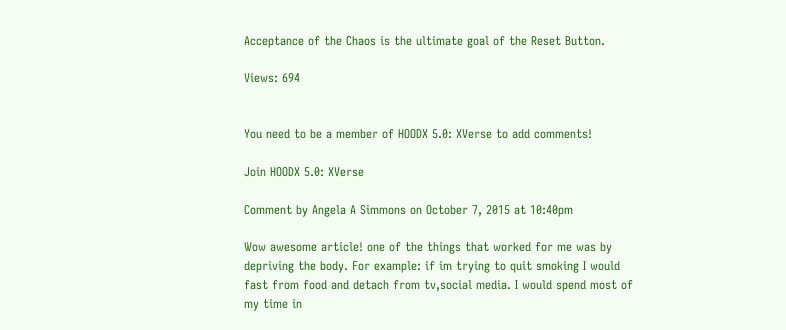Acceptance of the Chaos is the ultimate goal of the Reset Button.

Views: 694


You need to be a member of HOODX 5.0: XVerse to add comments!

Join HOODX 5.0: XVerse

Comment by Angela A Simmons on October 7, 2015 at 10:40pm

Wow awesome article! one of the things that worked for me was by depriving the body. For example: if im trying to quit smoking I would fast from food and detach from tv,social media. I would spend most of my time in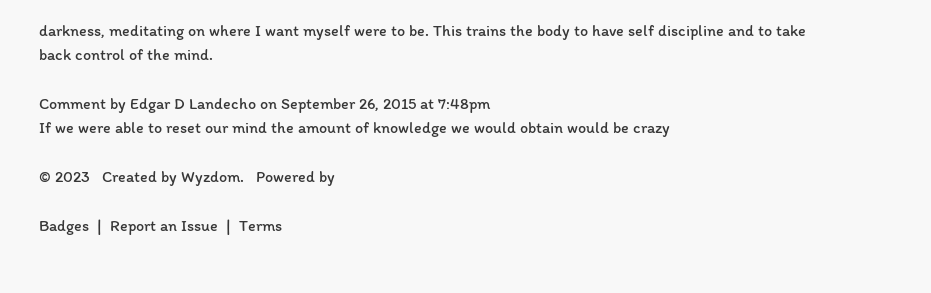darkness, meditating on where I want myself were to be. This trains the body to have self discipline and to take back control of the mind.

Comment by Edgar D Landecho on September 26, 2015 at 7:48pm
If we were able to reset our mind the amount of knowledge we would obtain would be crazy

© 2023   Created by Wyzdom.   Powered by

Badges  |  Report an Issue  |  Terms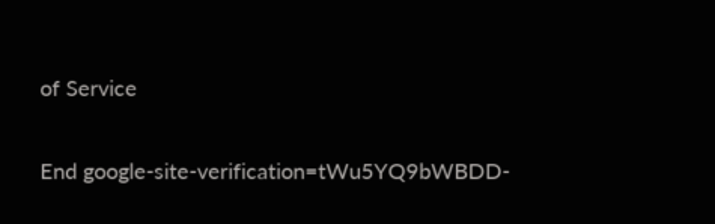of Service

End google-site-verification=tWu5YQ9bWBDD-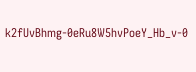k2fUvBhmg-0eRu8W5hvPoeY_Hb_v-0